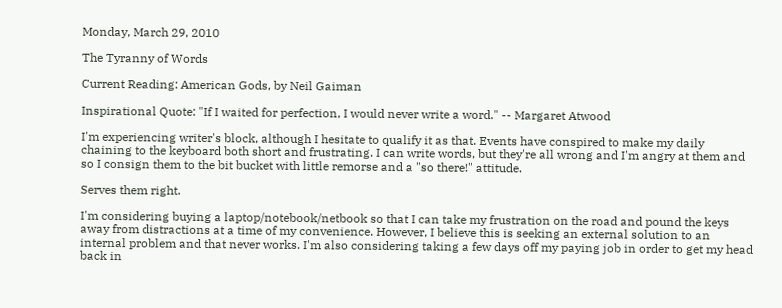Monday, March 29, 2010

The Tyranny of Words

Current Reading: American Gods, by Neil Gaiman

Inspirational Quote: "If I waited for perfection, I would never write a word." -- Margaret Atwood

I'm experiencing writer's block, although I hesitate to qualify it as that. Events have conspired to make my daily chaining to the keyboard both short and frustrating. I can write words, but they're all wrong and I'm angry at them and so I consign them to the bit bucket with little remorse and a "so there!" attitude.

Serves them right.

I'm considering buying a laptop/notebook/netbook so that I can take my frustration on the road and pound the keys away from distractions at a time of my convenience. However, I believe this is seeking an external solution to an internal problem and that never works. I'm also considering taking a few days off my paying job in order to get my head back in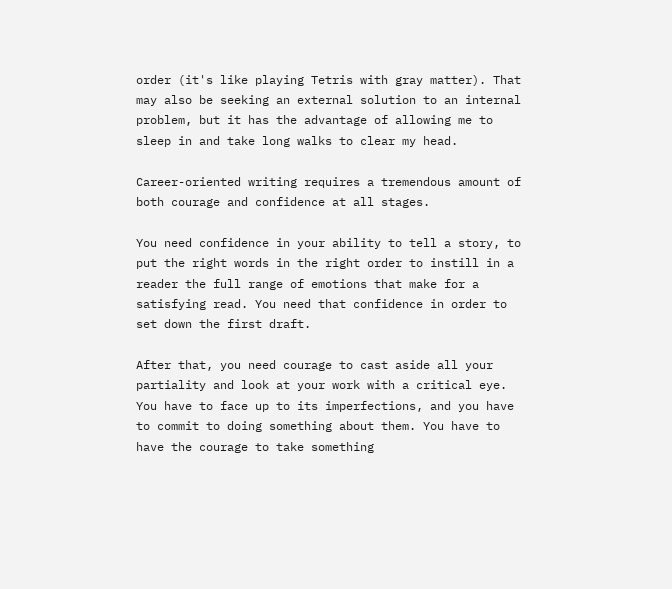order (it's like playing Tetris with gray matter). That may also be seeking an external solution to an internal problem, but it has the advantage of allowing me to sleep in and take long walks to clear my head.

Career-oriented writing requires a tremendous amount of both courage and confidence at all stages.

You need confidence in your ability to tell a story, to put the right words in the right order to instill in a reader the full range of emotions that make for a satisfying read. You need that confidence in order to set down the first draft.

After that, you need courage to cast aside all your partiality and look at your work with a critical eye. You have to face up to its imperfections, and you have to commit to doing something about them. You have to have the courage to take something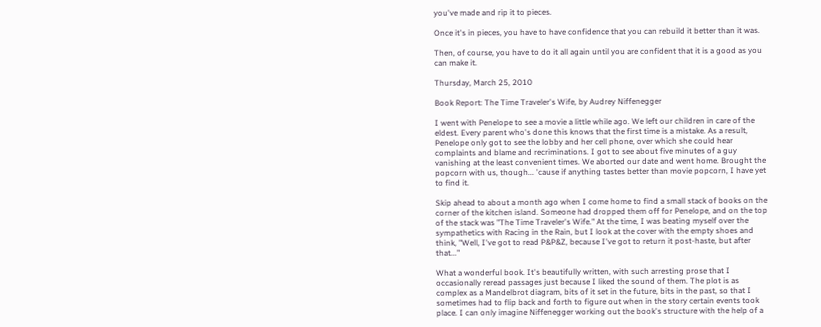you've made and rip it to pieces.

Once it's in pieces, you have to have confidence that you can rebuild it better than it was.

Then, of course, you have to do it all again until you are confident that it is a good as you can make it.

Thursday, March 25, 2010

Book Report: The Time Traveler's Wife, by Audrey Niffenegger

I went with Penelope to see a movie a little while ago. We left our children in care of the eldest. Every parent who's done this knows that the first time is a mistake. As a result, Penelope only got to see the lobby and her cell phone, over which she could hear complaints and blame and recriminations. I got to see about five minutes of a guy vanishing at the least convenient times. We aborted our date and went home. Brought the popcorn with us, though... 'cause if anything tastes better than movie popcorn, I have yet to find it.

Skip ahead to about a month ago when I come home to find a small stack of books on the corner of the kitchen island. Someone had dropped them off for Penelope, and on the top of the stack was "The Time Traveler's Wife." At the time, I was beating myself over the sympathetics with Racing in the Rain, but I look at the cover with the empty shoes and think, "Well, I've got to read P&P&Z, because I've got to return it post-haste, but after that..."

What a wonderful book. It's beautifully written, with such arresting prose that I occasionally reread passages just because I liked the sound of them. The plot is as complex as a Mandelbrot diagram, bits of it set in the future, bits in the past, so that I sometimes had to flip back and forth to figure out when in the story certain events took place. I can only imagine Niffenegger working out the book's structure with the help of a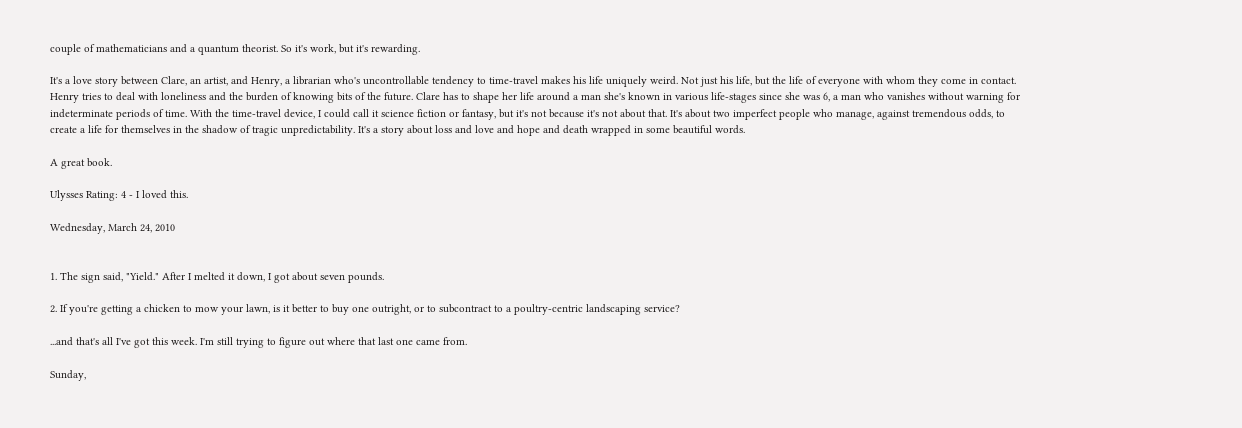couple of mathematicians and a quantum theorist. So it's work, but it's rewarding.

It's a love story between Clare, an artist, and Henry, a librarian who's uncontrollable tendency to time-travel makes his life uniquely weird. Not just his life, but the life of everyone with whom they come in contact. Henry tries to deal with loneliness and the burden of knowing bits of the future. Clare has to shape her life around a man she's known in various life-stages since she was 6, a man who vanishes without warning for indeterminate periods of time. With the time-travel device, I could call it science fiction or fantasy, but it's not because it's not about that. It's about two imperfect people who manage, against tremendous odds, to create a life for themselves in the shadow of tragic unpredictability. It's a story about loss and love and hope and death wrapped in some beautiful words.

A great book.

Ulysses Rating: 4 - I loved this.

Wednesday, March 24, 2010


1. The sign said, "Yield." After I melted it down, I got about seven pounds.

2. If you're getting a chicken to mow your lawn, is it better to buy one outright, or to subcontract to a poultry-centric landscaping service?

...and that's all I've got this week. I'm still trying to figure out where that last one came from.

Sunday,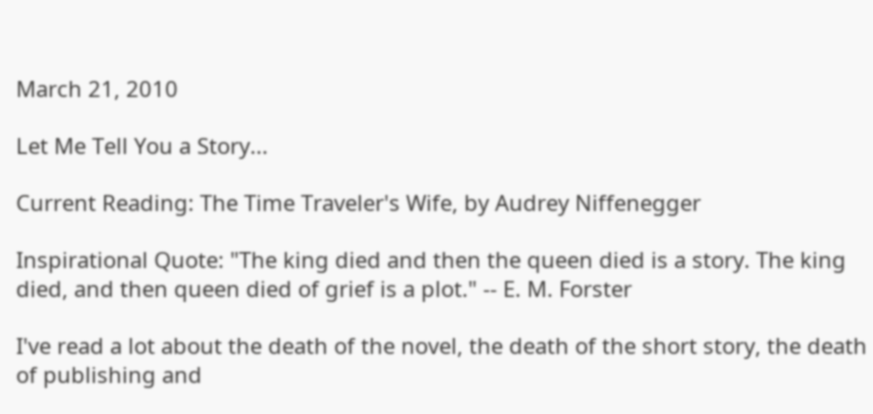March 21, 2010

Let Me Tell You a Story...

Current Reading: The Time Traveler's Wife, by Audrey Niffenegger

Inspirational Quote: "The king died and then the queen died is a story. The king died, and then queen died of grief is a plot." -- E. M. Forster

I've read a lot about the death of the novel, the death of the short story, the death of publishing and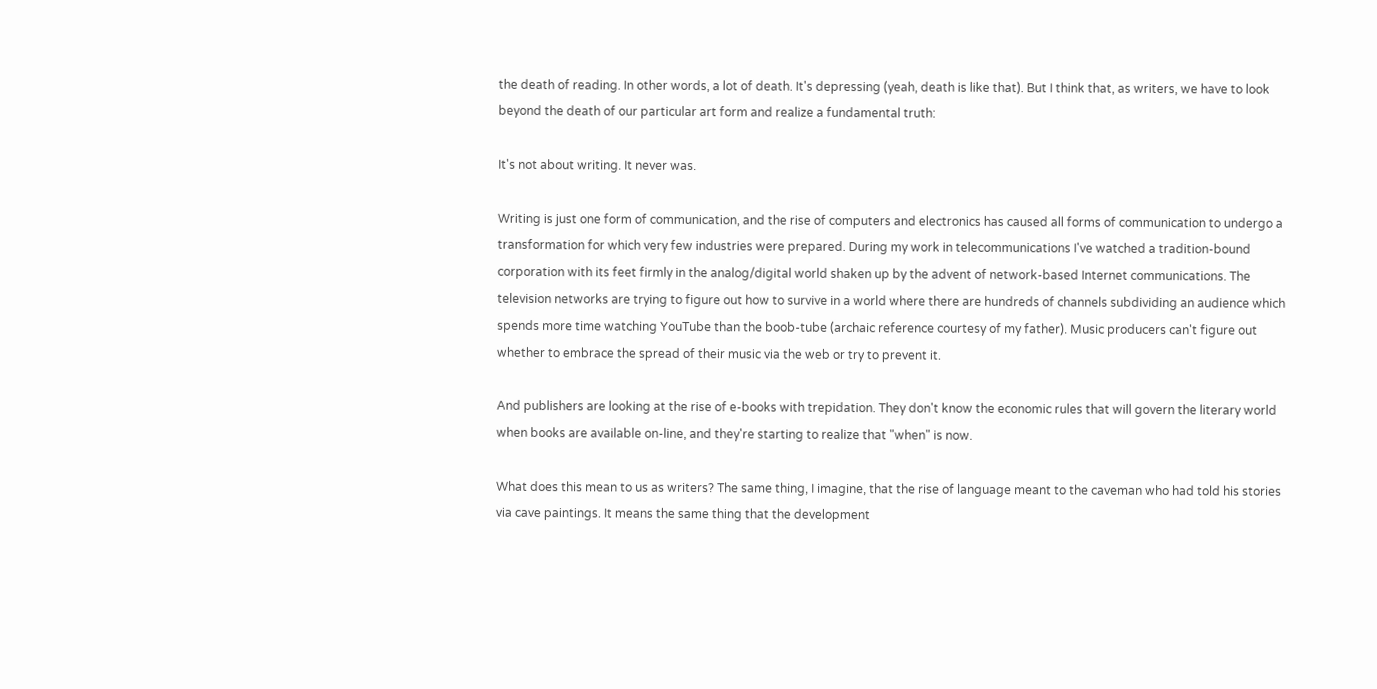the death of reading. In other words, a lot of death. It's depressing (yeah, death is like that). But I think that, as writers, we have to look beyond the death of our particular art form and realize a fundamental truth:

It's not about writing. It never was.

Writing is just one form of communication, and the rise of computers and electronics has caused all forms of communication to undergo a transformation for which very few industries were prepared. During my work in telecommunications I've watched a tradition-bound corporation with its feet firmly in the analog/digital world shaken up by the advent of network-based Internet communications. The television networks are trying to figure out how to survive in a world where there are hundreds of channels subdividing an audience which spends more time watching YouTube than the boob-tube (archaic reference courtesy of my father). Music producers can't figure out whether to embrace the spread of their music via the web or try to prevent it.

And publishers are looking at the rise of e-books with trepidation. They don't know the economic rules that will govern the literary world when books are available on-line, and they're starting to realize that "when" is now.

What does this mean to us as writers? The same thing, I imagine, that the rise of language meant to the caveman who had told his stories via cave paintings. It means the same thing that the development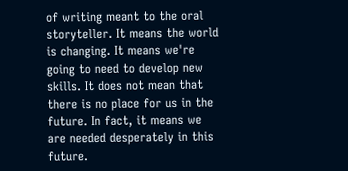of writing meant to the oral storyteller. It means the world is changing. It means we're going to need to develop new skills. It does not mean that there is no place for us in the future. In fact, it means we are needed desperately in this future.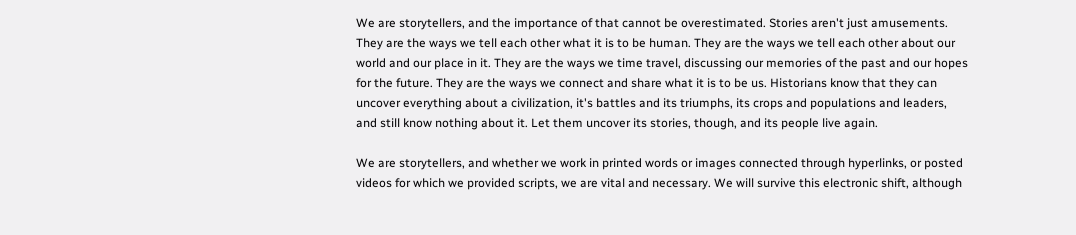We are storytellers, and the importance of that cannot be overestimated. Stories aren't just amusements. They are the ways we tell each other what it is to be human. They are the ways we tell each other about our world and our place in it. They are the ways we time travel, discussing our memories of the past and our hopes for the future. They are the ways we connect and share what it is to be us. Historians know that they can uncover everything about a civilization, it's battles and its triumphs, its crops and populations and leaders, and still know nothing about it. Let them uncover its stories, though, and its people live again.

We are storytellers, and whether we work in printed words or images connected through hyperlinks, or posted videos for which we provided scripts, we are vital and necessary. We will survive this electronic shift, although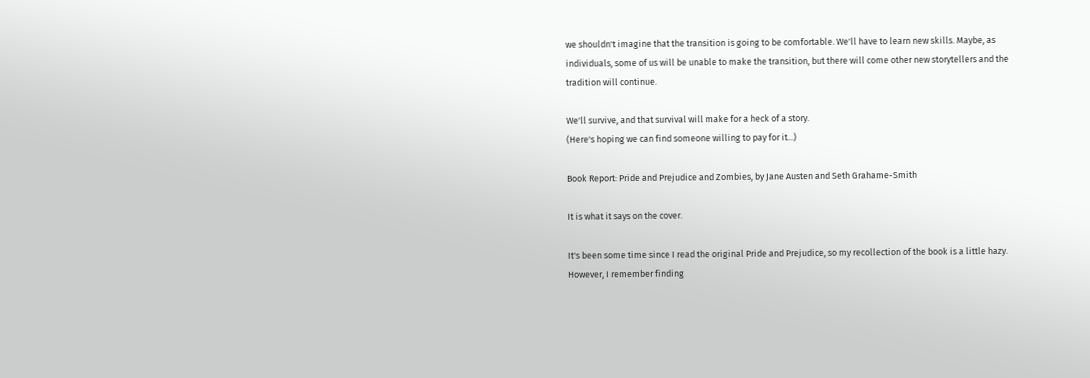we shouldn't imagine that the transition is going to be comfortable. We'll have to learn new skills. Maybe, as individuals, some of us will be unable to make the transition, but there will come other new storytellers and the tradition will continue.

We'll survive, and that survival will make for a heck of a story.
(Here's hoping we can find someone willing to pay for it...)

Book Report: Pride and Prejudice and Zombies, by Jane Austen and Seth Grahame-Smith

It is what it says on the cover.

It's been some time since I read the original Pride and Prejudice, so my recollection of the book is a little hazy. However, I remember finding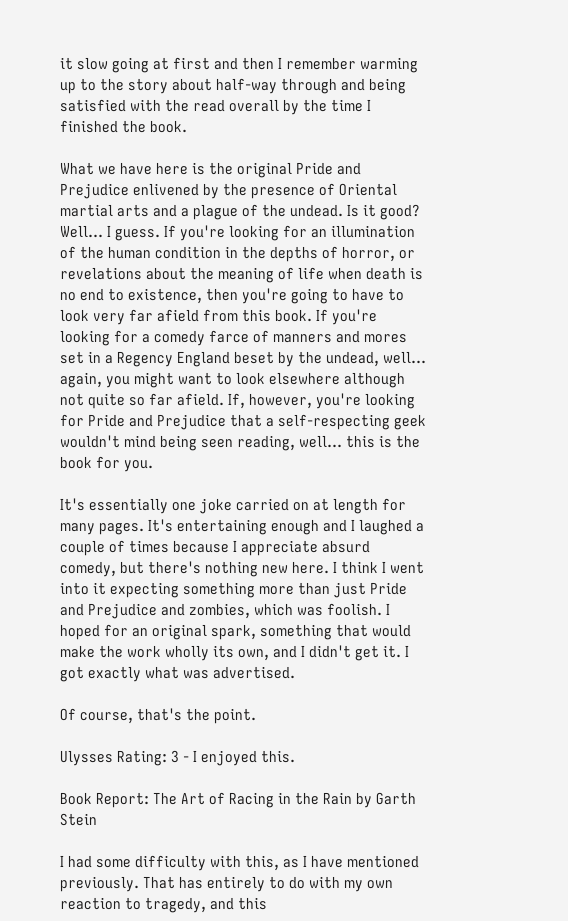it slow going at first and then I remember warming up to the story about half-way through and being satisfied with the read overall by the time I finished the book.

What we have here is the original Pride and Prejudice enlivened by the presence of Oriental martial arts and a plague of the undead. Is it good? Well... I guess. If you're looking for an illumination of the human condition in the depths of horror, or revelations about the meaning of life when death is no end to existence, then you're going to have to look very far afield from this book. If you're looking for a comedy farce of manners and mores set in a Regency England beset by the undead, well... again, you might want to look elsewhere although not quite so far afield. If, however, you're looking for Pride and Prejudice that a self-respecting geek wouldn't mind being seen reading, well... this is the book for you.

It's essentially one joke carried on at length for many pages. It's entertaining enough and I laughed a couple of times because I appreciate absurd comedy, but there's nothing new here. I think I went into it expecting something more than just Pride and Prejudice and zombies, which was foolish. I hoped for an original spark, something that would make the work wholly its own, and I didn't get it. I got exactly what was advertised.

Of course, that's the point.

Ulysses Rating: 3 - I enjoyed this.

Book Report: The Art of Racing in the Rain by Garth Stein

I had some difficulty with this, as I have mentioned previously. That has entirely to do with my own reaction to tragedy, and this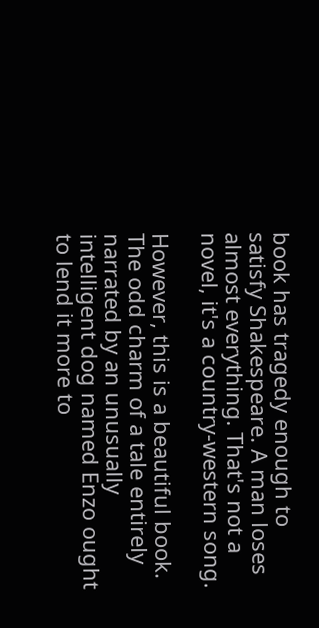book has tragedy enough to satisfy Shakespeare. A man loses almost everything. That's not a novel, it's a country-western song.

However, this is a beautiful book. The odd charm of a tale entirely narrated by an unusually intelligent dog named Enzo ought to lend it more to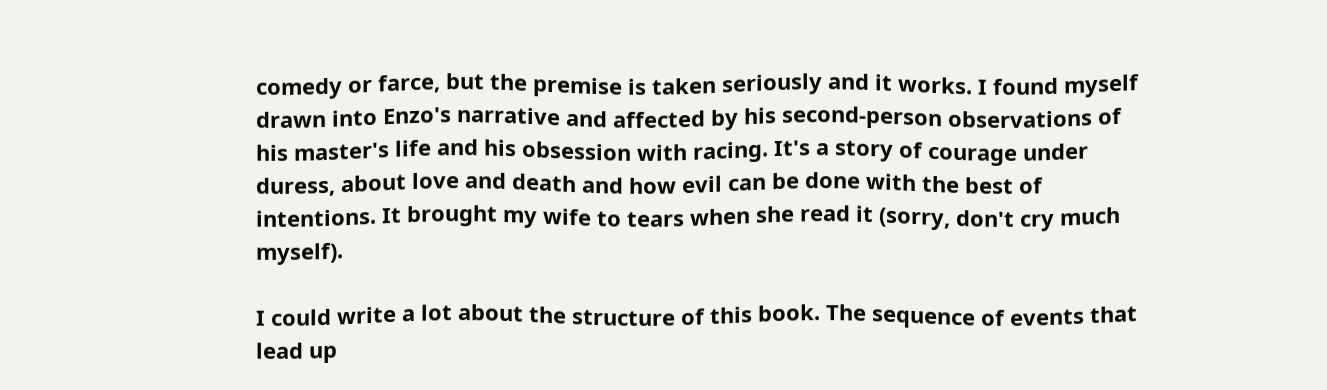comedy or farce, but the premise is taken seriously and it works. I found myself drawn into Enzo's narrative and affected by his second-person observations of his master's life and his obsession with racing. It's a story of courage under duress, about love and death and how evil can be done with the best of intentions. It brought my wife to tears when she read it (sorry, don't cry much myself).

I could write a lot about the structure of this book. The sequence of events that lead up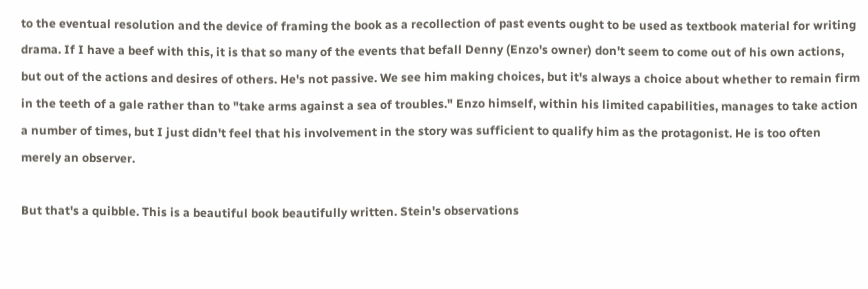to the eventual resolution and the device of framing the book as a recollection of past events ought to be used as textbook material for writing drama. If I have a beef with this, it is that so many of the events that befall Denny (Enzo's owner) don't seem to come out of his own actions, but out of the actions and desires of others. He's not passive. We see him making choices, but it's always a choice about whether to remain firm in the teeth of a gale rather than to "take arms against a sea of troubles." Enzo himself, within his limited capabilities, manages to take action a number of times, but I just didn't feel that his involvement in the story was sufficient to qualify him as the protagonist. He is too often merely an observer.

But that's a quibble. This is a beautiful book beautifully written. Stein's observations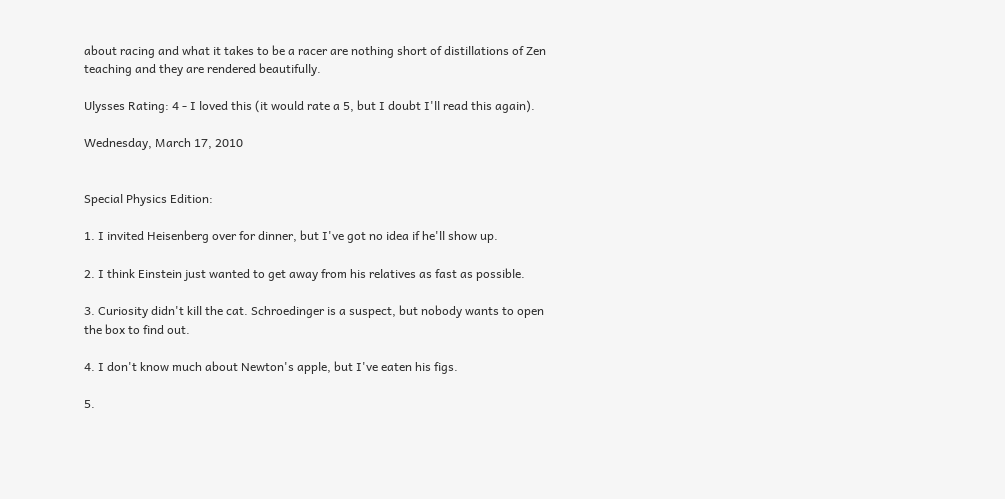about racing and what it takes to be a racer are nothing short of distillations of Zen teaching and they are rendered beautifully.

Ulysses Rating: 4 - I loved this (it would rate a 5, but I doubt I'll read this again).

Wednesday, March 17, 2010


Special Physics Edition:

1. I invited Heisenberg over for dinner, but I've got no idea if he'll show up.

2. I think Einstein just wanted to get away from his relatives as fast as possible.

3. Curiosity didn't kill the cat. Schroedinger is a suspect, but nobody wants to open the box to find out.

4. I don't know much about Newton's apple, but I've eaten his figs.

5.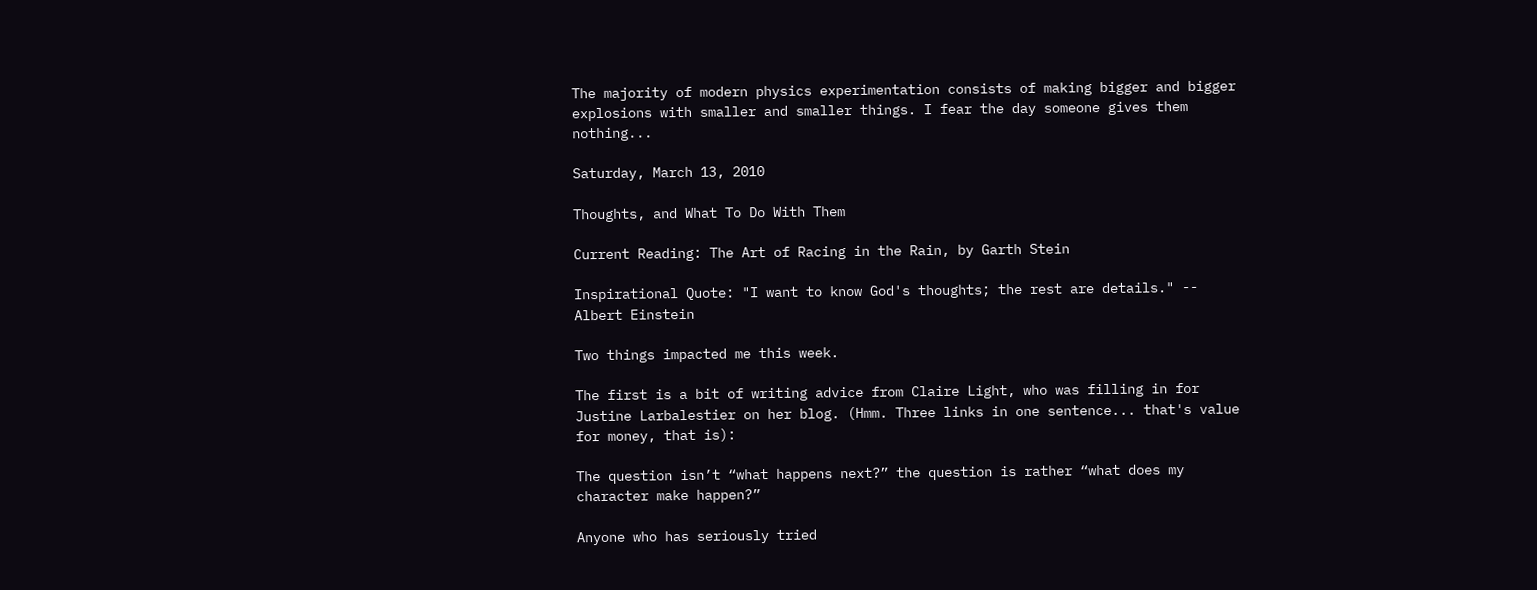The majority of modern physics experimentation consists of making bigger and bigger explosions with smaller and smaller things. I fear the day someone gives them nothing...

Saturday, March 13, 2010

Thoughts, and What To Do With Them

Current Reading: The Art of Racing in the Rain, by Garth Stein

Inspirational Quote: "I want to know God's thoughts; the rest are details." -- Albert Einstein

Two things impacted me this week.

The first is a bit of writing advice from Claire Light, who was filling in for Justine Larbalestier on her blog. (Hmm. Three links in one sentence... that's value for money, that is):

The question isn’t “what happens next?” the question is rather “what does my character make happen?”

Anyone who has seriously tried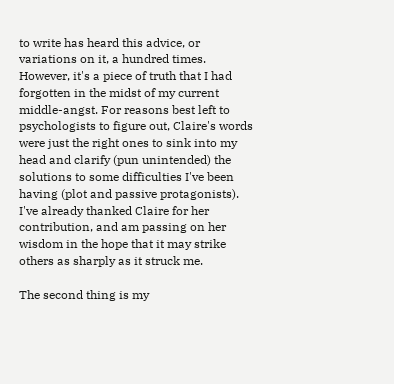to write has heard this advice, or variations on it, a hundred times. However, it's a piece of truth that I had forgotten in the midst of my current middle-angst. For reasons best left to psychologists to figure out, Claire's words were just the right ones to sink into my head and clarify (pun unintended) the solutions to some difficulties I've been having (plot and passive protagonists). I've already thanked Claire for her contribution, and am passing on her wisdom in the hope that it may strike others as sharply as it struck me.

The second thing is my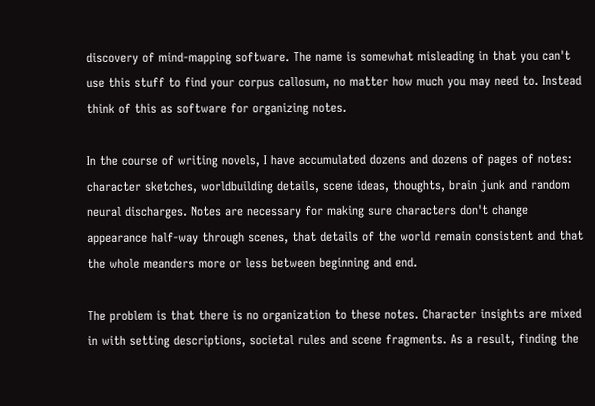discovery of mind-mapping software. The name is somewhat misleading in that you can't use this stuff to find your corpus callosum, no matter how much you may need to. Instead think of this as software for organizing notes.

In the course of writing novels, I have accumulated dozens and dozens of pages of notes: character sketches, worldbuilding details, scene ideas, thoughts, brain junk and random neural discharges. Notes are necessary for making sure characters don't change appearance half-way through scenes, that details of the world remain consistent and that the whole meanders more or less between beginning and end.

The problem is that there is no organization to these notes. Character insights are mixed in with setting descriptions, societal rules and scene fragments. As a result, finding the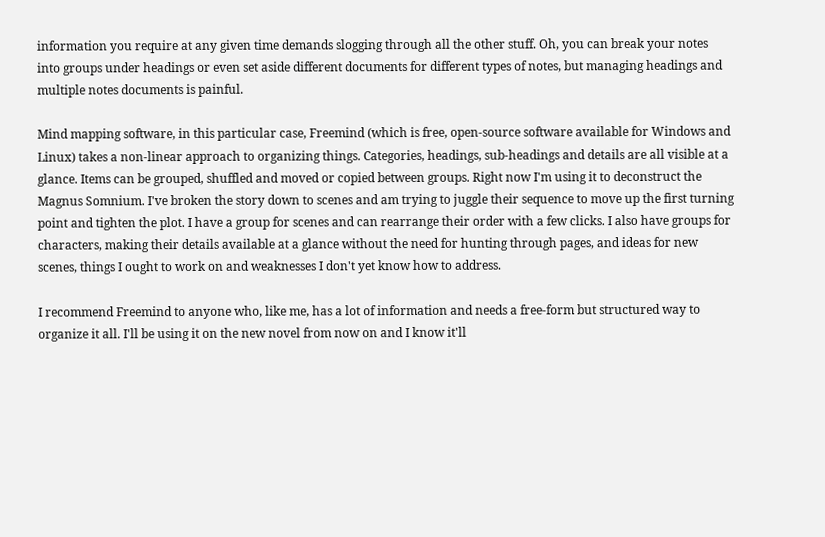information you require at any given time demands slogging through all the other stuff. Oh, you can break your notes into groups under headings or even set aside different documents for different types of notes, but managing headings and multiple notes documents is painful.

Mind mapping software, in this particular case, Freemind (which is free, open-source software available for Windows and Linux) takes a non-linear approach to organizing things. Categories, headings, sub-headings and details are all visible at a glance. Items can be grouped, shuffled and moved or copied between groups. Right now I'm using it to deconstruct the Magnus Somnium. I've broken the story down to scenes and am trying to juggle their sequence to move up the first turning point and tighten the plot. I have a group for scenes and can rearrange their order with a few clicks. I also have groups for characters, making their details available at a glance without the need for hunting through pages, and ideas for new scenes, things I ought to work on and weaknesses I don't yet know how to address.

I recommend Freemind to anyone who, like me, has a lot of information and needs a free-form but structured way to organize it all. I'll be using it on the new novel from now on and I know it'll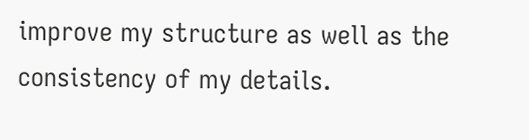improve my structure as well as the consistency of my details.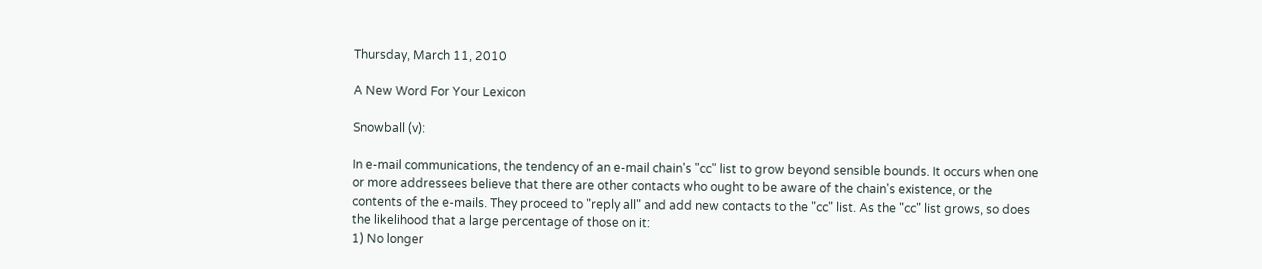Thursday, March 11, 2010

A New Word For Your Lexicon

Snowball (v):

In e-mail communications, the tendency of an e-mail chain's "cc" list to grow beyond sensible bounds. It occurs when one or more addressees believe that there are other contacts who ought to be aware of the chain's existence, or the contents of the e-mails. They proceed to "reply all" and add new contacts to the "cc" list. As the "cc" list grows, so does the likelihood that a large percentage of those on it:
1) No longer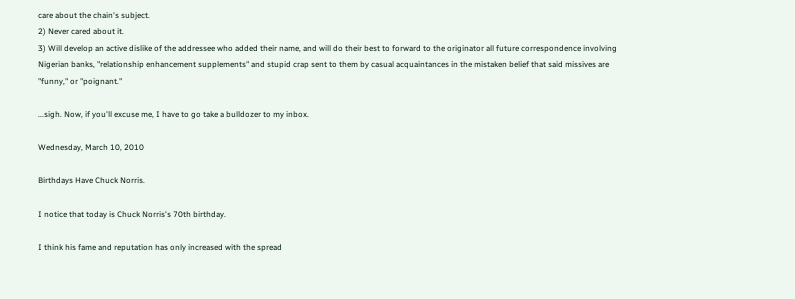care about the chain's subject.
2) Never cared about it.
3) Will develop an active dislike of the addressee who added their name, and will do their best to forward to the originator all future correspondence involving Nigerian banks, "relationship enhancement supplements" and stupid crap sent to them by casual acquaintances in the mistaken belief that said missives are "funny," or "poignant."

...sigh. Now, if you'll excuse me, I have to go take a bulldozer to my inbox.

Wednesday, March 10, 2010

Birthdays Have Chuck Norris.

I notice that today is Chuck Norris's 70th birthday.

I think his fame and reputation has only increased with the spread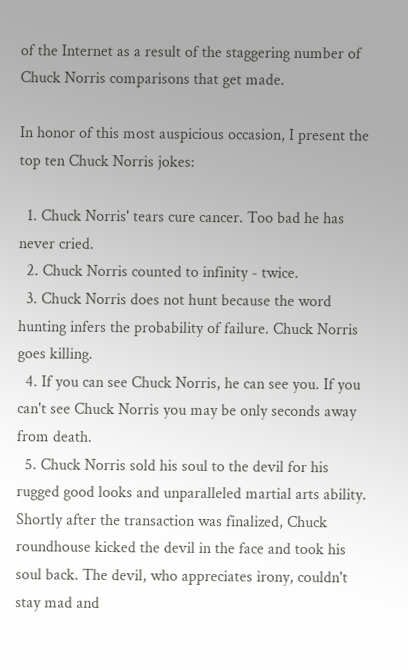of the Internet as a result of the staggering number of Chuck Norris comparisons that get made.

In honor of this most auspicious occasion, I present the top ten Chuck Norris jokes:

  1. Chuck Norris' tears cure cancer. Too bad he has never cried.
  2. Chuck Norris counted to infinity - twice.
  3. Chuck Norris does not hunt because the word hunting infers the probability of failure. Chuck Norris goes killing.
  4. If you can see Chuck Norris, he can see you. If you can't see Chuck Norris you may be only seconds away from death.
  5. Chuck Norris sold his soul to the devil for his rugged good looks and unparalleled martial arts ability. Shortly after the transaction was finalized, Chuck roundhouse kicked the devil in the face and took his soul back. The devil, who appreciates irony, couldn't stay mad and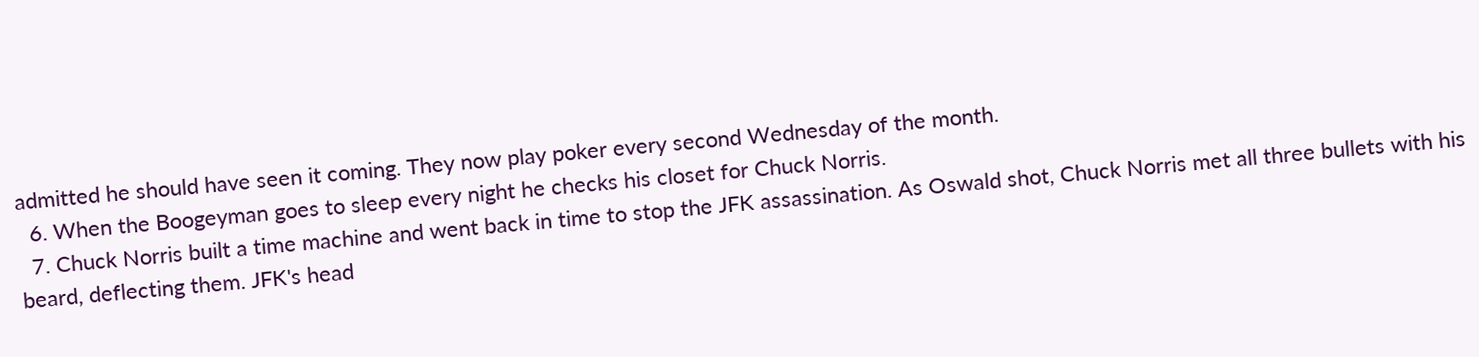admitted he should have seen it coming. They now play poker every second Wednesday of the month.
  6. When the Boogeyman goes to sleep every night he checks his closet for Chuck Norris.
  7. Chuck Norris built a time machine and went back in time to stop the JFK assassination. As Oswald shot, Chuck Norris met all three bullets with his beard, deflecting them. JFK's head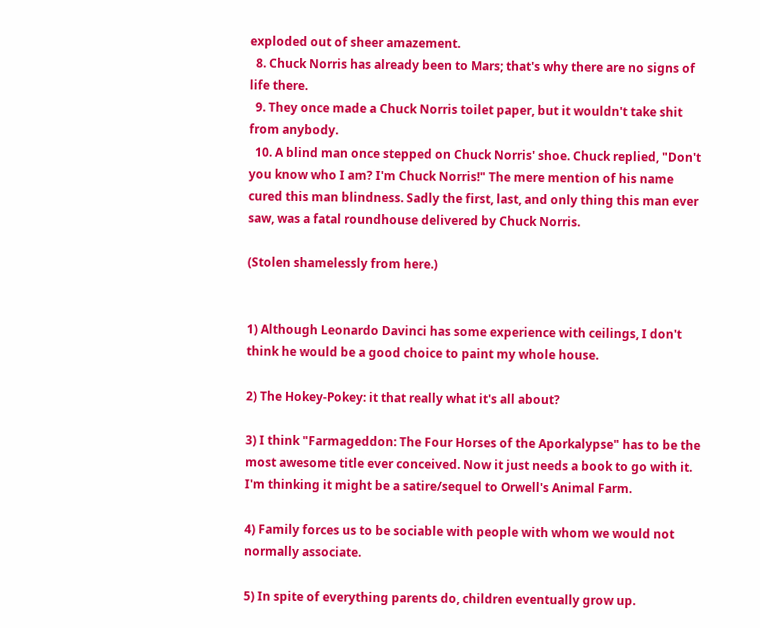exploded out of sheer amazement.
  8. Chuck Norris has already been to Mars; that's why there are no signs of life there.
  9. They once made a Chuck Norris toilet paper, but it wouldn't take shit from anybody.
  10. A blind man once stepped on Chuck Norris' shoe. Chuck replied, "Don't you know who I am? I'm Chuck Norris!" The mere mention of his name cured this man blindness. Sadly the first, last, and only thing this man ever saw, was a fatal roundhouse delivered by Chuck Norris.

(Stolen shamelessly from here.)


1) Although Leonardo Davinci has some experience with ceilings, I don't think he would be a good choice to paint my whole house.

2) The Hokey-Pokey: it that really what it's all about?

3) I think "Farmageddon: The Four Horses of the Aporkalypse" has to be the most awesome title ever conceived. Now it just needs a book to go with it. I'm thinking it might be a satire/sequel to Orwell's Animal Farm.

4) Family forces us to be sociable with people with whom we would not normally associate.

5) In spite of everything parents do, children eventually grow up.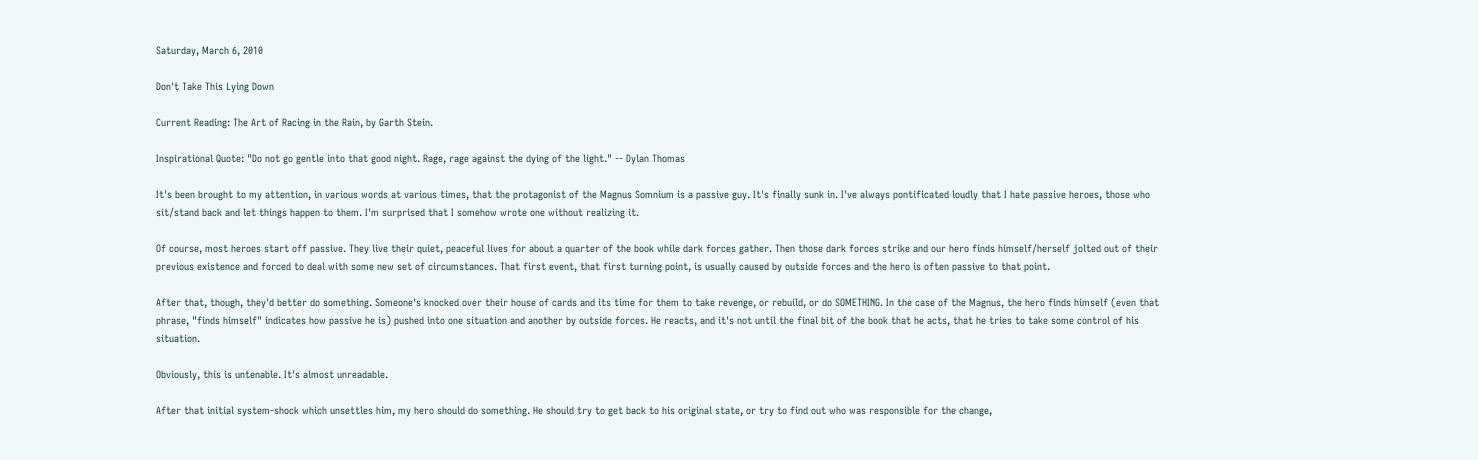Saturday, March 6, 2010

Don't Take This Lying Down

Current Reading: The Art of Racing in the Rain, by Garth Stein.

Inspirational Quote: "Do not go gentle into that good night. Rage, rage against the dying of the light." -- Dylan Thomas

It's been brought to my attention, in various words at various times, that the protagonist of the Magnus Somnium is a passive guy. It's finally sunk in. I've always pontificated loudly that I hate passive heroes, those who sit/stand back and let things happen to them. I'm surprised that I somehow wrote one without realizing it.

Of course, most heroes start off passive. They live their quiet, peaceful lives for about a quarter of the book while dark forces gather. Then those dark forces strike and our hero finds himself/herself jolted out of their previous existence and forced to deal with some new set of circumstances. That first event, that first turning point, is usually caused by outside forces and the hero is often passive to that point.

After that, though, they'd better do something. Someone's knocked over their house of cards and its time for them to take revenge, or rebuild, or do SOMETHING. In the case of the Magnus, the hero finds himself (even that phrase, "finds himself" indicates how passive he is) pushed into one situation and another by outside forces. He reacts, and it's not until the final bit of the book that he acts, that he tries to take some control of his situation.

Obviously, this is untenable. It's almost unreadable.

After that initial system-shock which unsettles him, my hero should do something. He should try to get back to his original state, or try to find out who was responsible for the change,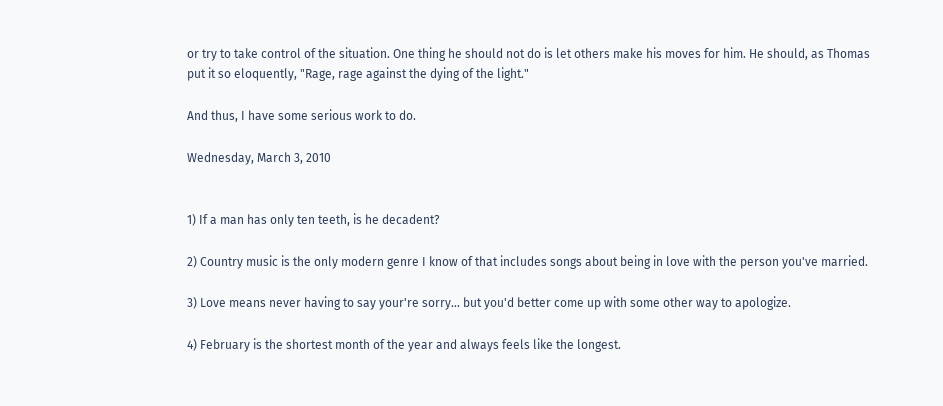or try to take control of the situation. One thing he should not do is let others make his moves for him. He should, as Thomas put it so eloquently, "Rage, rage against the dying of the light."

And thus, I have some serious work to do.

Wednesday, March 3, 2010


1) If a man has only ten teeth, is he decadent?

2) Country music is the only modern genre I know of that includes songs about being in love with the person you've married.

3) Love means never having to say your're sorry... but you'd better come up with some other way to apologize.

4) February is the shortest month of the year and always feels like the longest.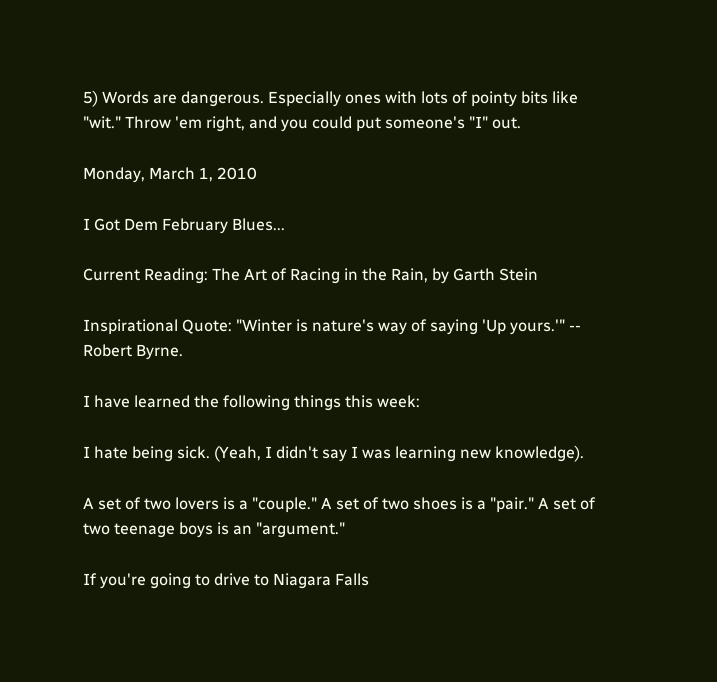5) Words are dangerous. Especially ones with lots of pointy bits like "wit." Throw 'em right, and you could put someone's "I" out.

Monday, March 1, 2010

I Got Dem February Blues...

Current Reading: The Art of Racing in the Rain, by Garth Stein

Inspirational Quote: "Winter is nature's way of saying 'Up yours.'" -- Robert Byrne.

I have learned the following things this week:

I hate being sick. (Yeah, I didn't say I was learning new knowledge).

A set of two lovers is a "couple." A set of two shoes is a "pair." A set of two teenage boys is an "argument."

If you're going to drive to Niagara Falls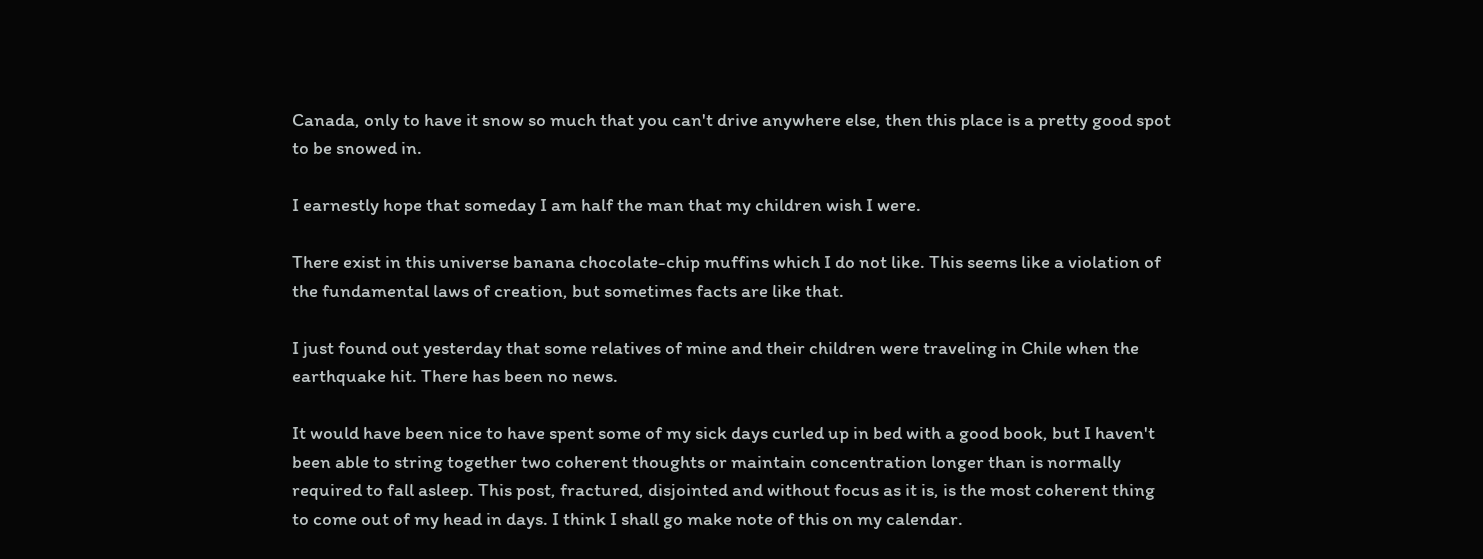Canada, only to have it snow so much that you can't drive anywhere else, then this place is a pretty good spot to be snowed in.

I earnestly hope that someday I am half the man that my children wish I were.

There exist in this universe banana chocolate-chip muffins which I do not like. This seems like a violation of the fundamental laws of creation, but sometimes facts are like that.

I just found out yesterday that some relatives of mine and their children were traveling in Chile when the earthquake hit. There has been no news.

It would have been nice to have spent some of my sick days curled up in bed with a good book, but I haven't been able to string together two coherent thoughts or maintain concentration longer than is normally required to fall asleep. This post, fractured, disjointed and without focus as it is, is the most coherent thing to come out of my head in days. I think I shall go make note of this on my calendar.